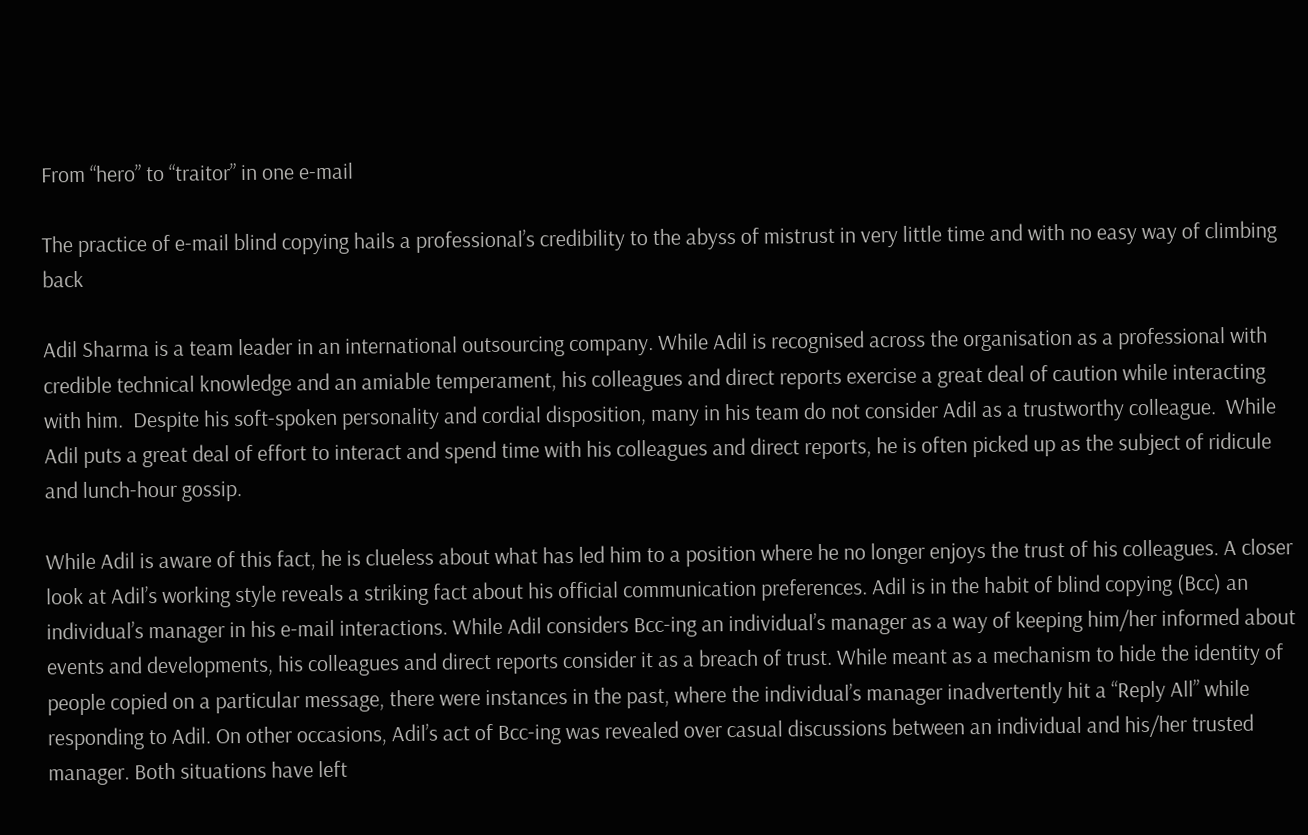From “hero” to “traitor” in one e-mail

The practice of e-mail blind copying hails a professional’s credibility to the abyss of mistrust in very little time and with no easy way of climbing back

Adil Sharma is a team leader in an international outsourcing company. While Adil is recognised across the organisation as a professional with credible technical knowledge and an amiable temperament, his colleagues and direct reports exercise a great deal of caution while interacting with him.  Despite his soft-spoken personality and cordial disposition, many in his team do not consider Adil as a trustworthy colleague.  While Adil puts a great deal of effort to interact and spend time with his colleagues and direct reports, he is often picked up as the subject of ridicule and lunch-hour gossip.

While Adil is aware of this fact, he is clueless about what has led him to a position where he no longer enjoys the trust of his colleagues. A closer look at Adil’s working style reveals a striking fact about his official communication preferences. Adil is in the habit of blind copying (Bcc) an individual’s manager in his e-mail interactions. While Adil considers Bcc-ing an individual’s manager as a way of keeping him/her informed about events and developments, his colleagues and direct reports consider it as a breach of trust. While meant as a mechanism to hide the identity of people copied on a particular message, there were instances in the past, where the individual’s manager inadvertently hit a “Reply All” while responding to Adil. On other occasions, Adil’s act of Bcc-ing was revealed over casual discussions between an individual and his/her trusted manager. Both situations have left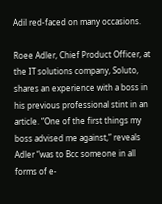Adil red-faced on many occasions.

Roee Adler, Chief Product Officer, at the IT solutions company, Soluto, shares an experience with a boss in his previous professional stint in an article. “One of the first things my boss advised me against,” reveals Adler “was to Bcc someone in all forms of e-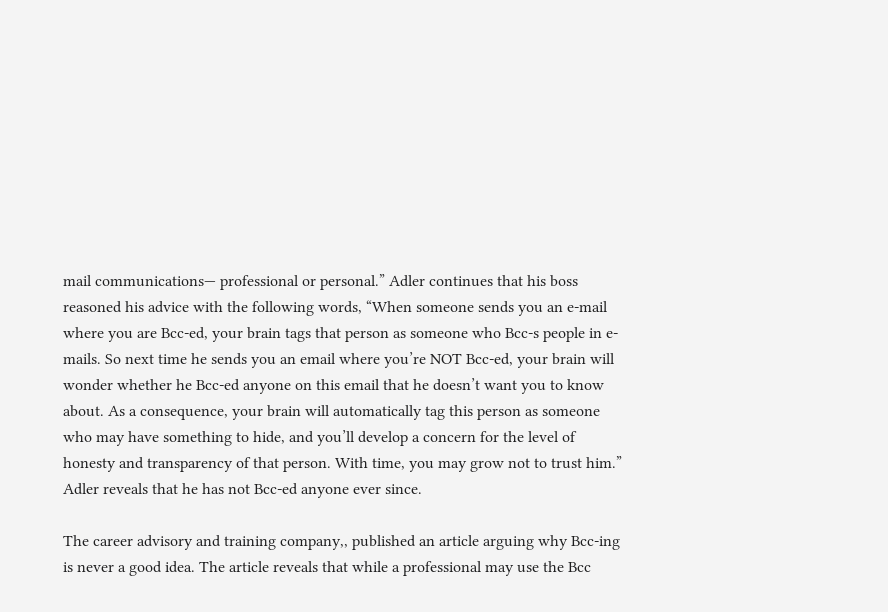mail communications— professional or personal.” Adler continues that his boss reasoned his advice with the following words, “When someone sends you an e-mail where you are Bcc-ed, your brain tags that person as someone who Bcc-s people in e-mails. So next time he sends you an email where you’re NOT Bcc-ed, your brain will wonder whether he Bcc-ed anyone on this email that he doesn’t want you to know about. As a consequence, your brain will automatically tag this person as someone who may have something to hide, and you’ll develop a concern for the level of honesty and transparency of that person. With time, you may grow not to trust him.” Adler reveals that he has not Bcc-ed anyone ever since.

The career advisory and training company,, published an article arguing why Bcc-ing is never a good idea. The article reveals that while a professional may use the Bcc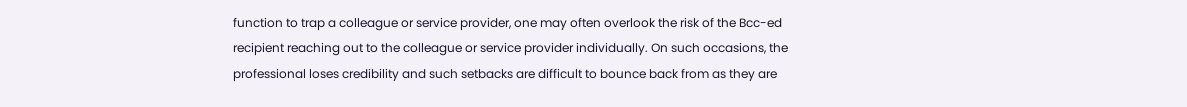function to trap a colleague or service provider, one may often overlook the risk of the Bcc-ed recipient reaching out to the colleague or service provider individually. On such occasions, the professional loses credibility and such setbacks are difficult to bounce back from as they are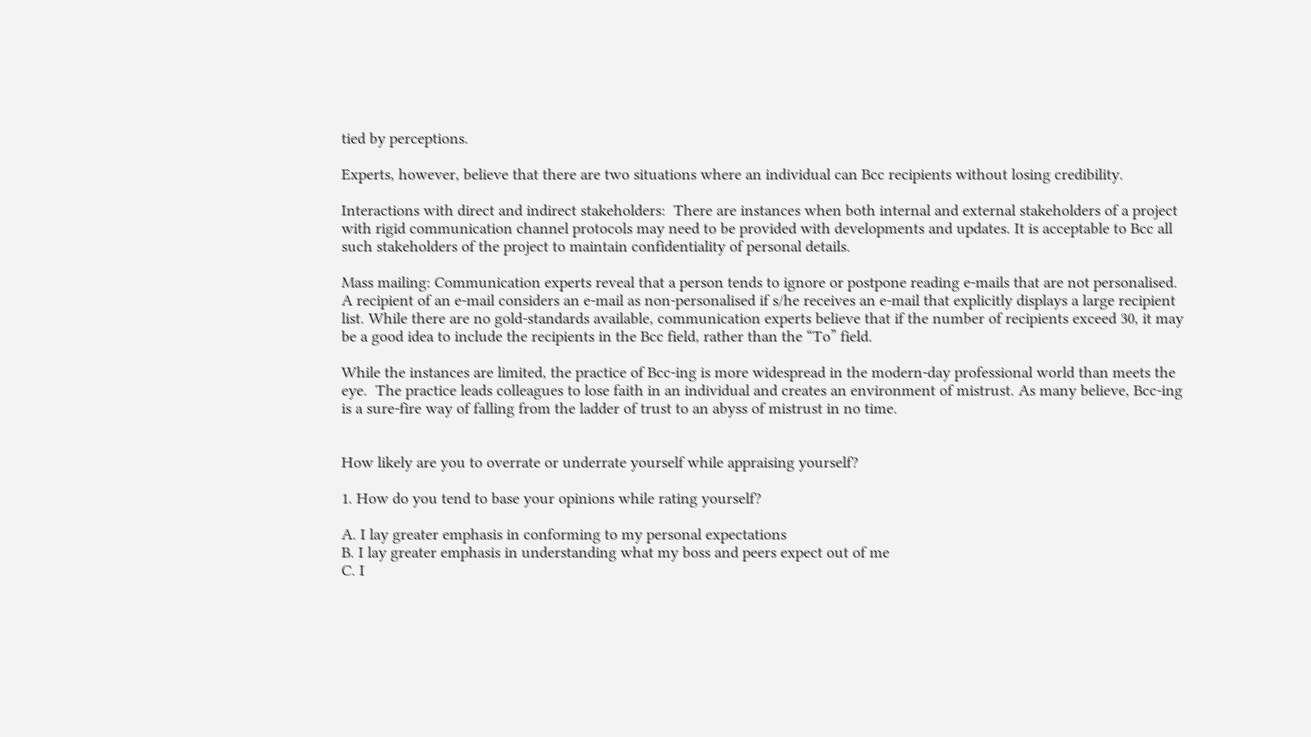tied by perceptions.

Experts, however, believe that there are two situations where an individual can Bcc recipients without losing credibility.

Interactions with direct and indirect stakeholders:  There are instances when both internal and external stakeholders of a project with rigid communication channel protocols may need to be provided with developments and updates. It is acceptable to Bcc all such stakeholders of the project to maintain confidentiality of personal details.

Mass mailing: Communication experts reveal that a person tends to ignore or postpone reading e-mails that are not personalised. A recipient of an e-mail considers an e-mail as non-personalised if s/he receives an e-mail that explicitly displays a large recipient list. While there are no gold-standards available, communication experts believe that if the number of recipients exceed 30, it may be a good idea to include the recipients in the Bcc field, rather than the “To” field.

While the instances are limited, the practice of Bcc-ing is more widespread in the modern-day professional world than meets the eye.  The practice leads colleagues to lose faith in an individual and creates an environment of mistrust. As many believe, Bcc-ing is a sure-fire way of falling from the ladder of trust to an abyss of mistrust in no time.


How likely are you to overrate or underrate yourself while appraising yourself?

1. How do you tend to base your opinions while rating yourself?

A. I lay greater emphasis in conforming to my personal expectations
B. I lay greater emphasis in understanding what my boss and peers expect out of me
C. I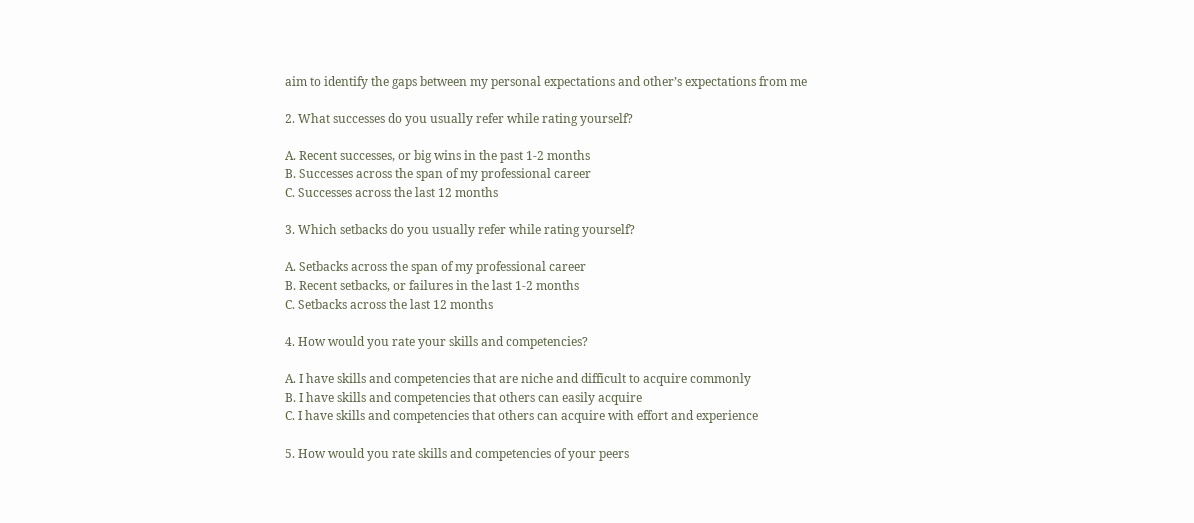aim to identify the gaps between my personal expectations and other’s expectations from me

2. What successes do you usually refer while rating yourself?

A. Recent successes, or big wins in the past 1-2 months
B. Successes across the span of my professional career
C. Successes across the last 12 months

3. Which setbacks do you usually refer while rating yourself?

A. Setbacks across the span of my professional career
B. Recent setbacks, or failures in the last 1-2 months
C. Setbacks across the last 12 months

4. How would you rate your skills and competencies?

A. I have skills and competencies that are niche and difficult to acquire commonly
B. I have skills and competencies that others can easily acquire
C. I have skills and competencies that others can acquire with effort and experience

5. How would you rate skills and competencies of your peers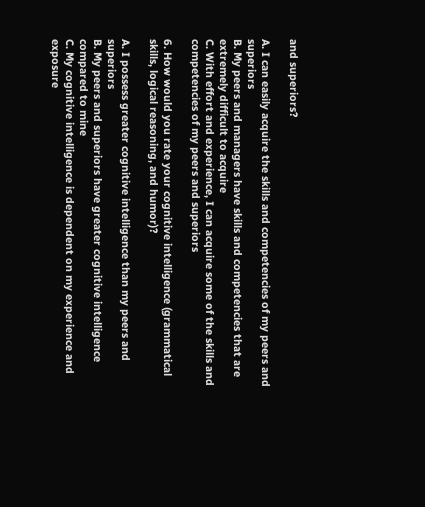and superiors?

A. I can easily acquire the skills and competencies of my peers and superiors
B. My peers and managers have skills and competencies that are extremely difficult to acquire
C. With effort and experience, I can acquire some of the skills and competencies of my peers and superiors

6. How would you rate your cognitive intelligence (grammatical skills, logical reasoning, and humor)?

A. I possess greater cognitive intelligence than my peers and superiors
B. My peers and superiors have greater cognitive intelligence compared to mine
C. My cognitive intelligence is dependent on my experience and exposure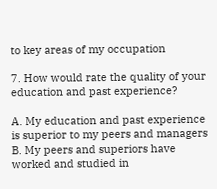to key areas of my occupation

7. How would rate the quality of your education and past experience?

A. My education and past experience is superior to my peers and managers
B. My peers and superiors have worked and studied in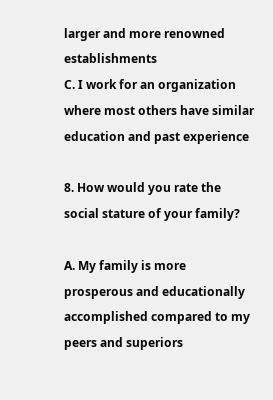larger and more renowned establishments
C. I work for an organization where most others have similar education and past experience

8. How would you rate the social stature of your family?

A. My family is more prosperous and educationally accomplished compared to my peers and superiors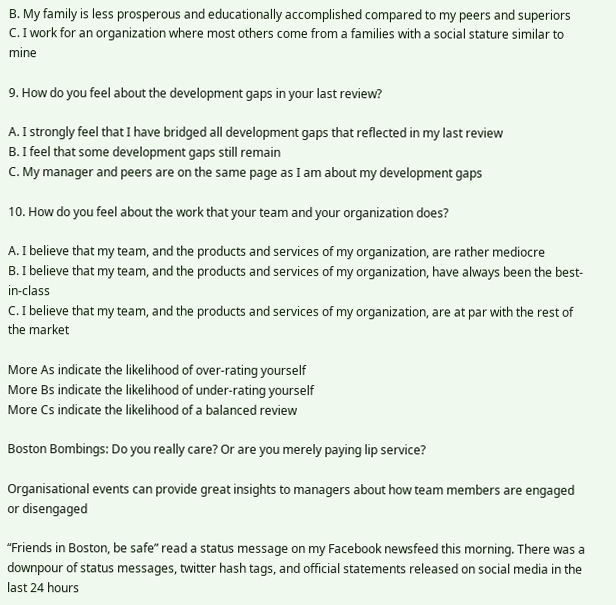B. My family is less prosperous and educationally accomplished compared to my peers and superiors
C. I work for an organization where most others come from a families with a social stature similar to mine

9. How do you feel about the development gaps in your last review?

A. I strongly feel that I have bridged all development gaps that reflected in my last review
B. I feel that some development gaps still remain
C. My manager and peers are on the same page as I am about my development gaps

10. How do you feel about the work that your team and your organization does?

A. I believe that my team, and the products and services of my organization, are rather mediocre
B. I believe that my team, and the products and services of my organization, have always been the best-in-class
C. I believe that my team, and the products and services of my organization, are at par with the rest of the market

More As indicate the likelihood of over-rating yourself
More Bs indicate the likelihood of under-rating yourself
More Cs indicate the likelihood of a balanced review

Boston Bombings: Do you really care? Or are you merely paying lip service?

Organisational events can provide great insights to managers about how team members are engaged or disengaged

“Friends in Boston, be safe” read a status message on my Facebook newsfeed this morning. There was a downpour of status messages, twitter hash tags, and official statements released on social media in the last 24 hours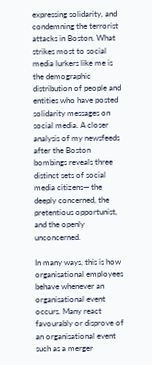expressing solidarity, and condemning the terrorist attacks in Boston. What strikes most to social media lurkers like me is the demographic distribution of people and entities who have posted solidarity messages on social media. A closer analysis of my newsfeeds after the Boston bombings reveals three distinct sets of social media citizens— the deeply concerned, the pretentious opportunist, and the openly unconcerned.

In many ways, this is how organisational employees behave whenever an organisational event occurs. Many react favourably or disprove of an organisational event such as a merger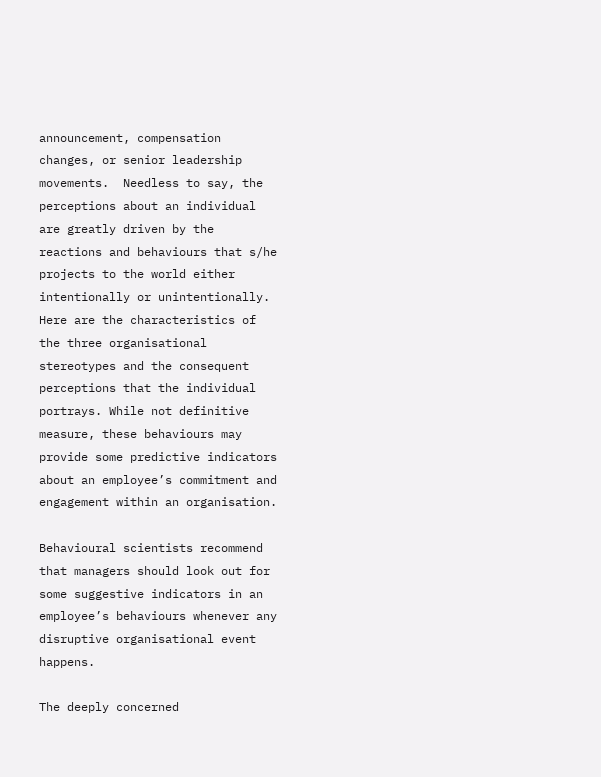announcement, compensation changes, or senior leadership movements.  Needless to say, the perceptions about an individual are greatly driven by the reactions and behaviours that s/he projects to the world either intentionally or unintentionally. Here are the characteristics of the three organisational stereotypes and the consequent perceptions that the individual portrays. While not definitive measure, these behaviours may provide some predictive indicators about an employee’s commitment and engagement within an organisation.

Behavioural scientists recommend that managers should look out for some suggestive indicators in an employee’s behaviours whenever any disruptive organisational event happens.

The deeply concerned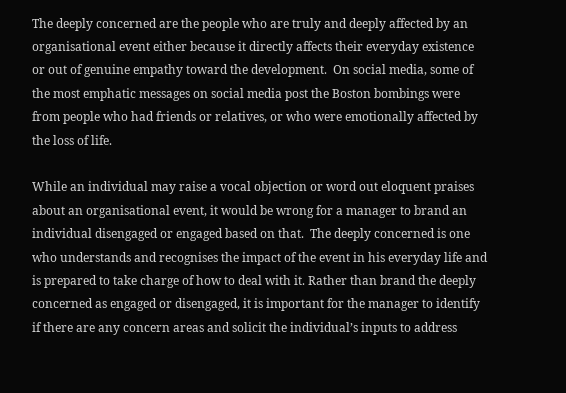The deeply concerned are the people who are truly and deeply affected by an organisational event either because it directly affects their everyday existence or out of genuine empathy toward the development.  On social media, some of the most emphatic messages on social media post the Boston bombings were from people who had friends or relatives, or who were emotionally affected by the loss of life.

While an individual may raise a vocal objection or word out eloquent praises about an organisational event, it would be wrong for a manager to brand an individual disengaged or engaged based on that.  The deeply concerned is one who understands and recognises the impact of the event in his everyday life and is prepared to take charge of how to deal with it. Rather than brand the deeply concerned as engaged or disengaged, it is important for the manager to identify if there are any concern areas and solicit the individual’s inputs to address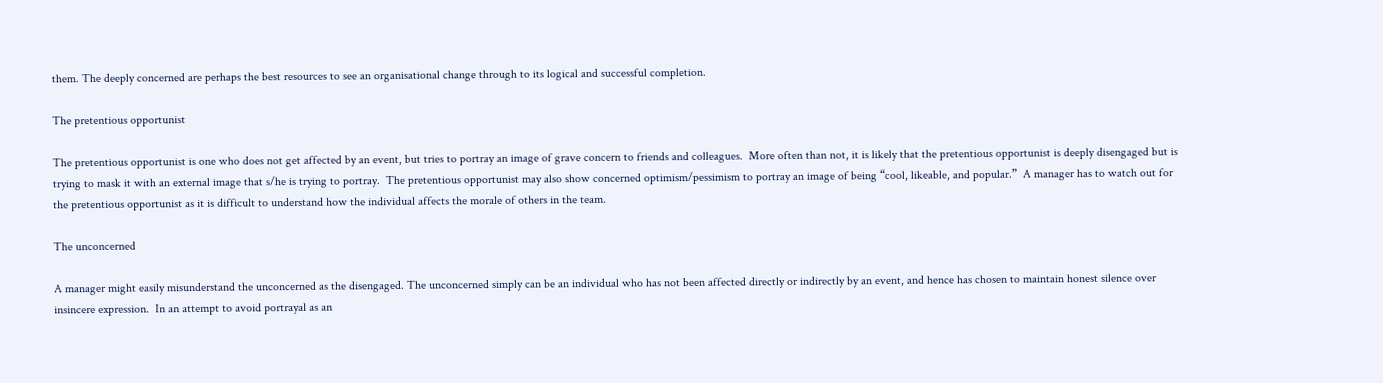them. The deeply concerned are perhaps the best resources to see an organisational change through to its logical and successful completion.

The pretentious opportunist

The pretentious opportunist is one who does not get affected by an event, but tries to portray an image of grave concern to friends and colleagues.  More often than not, it is likely that the pretentious opportunist is deeply disengaged but is trying to mask it with an external image that s/he is trying to portray.  The pretentious opportunist may also show concerned optimism/pessimism to portray an image of being “cool, likeable, and popular.”  A manager has to watch out for the pretentious opportunist as it is difficult to understand how the individual affects the morale of others in the team.

The unconcerned

A manager might easily misunderstand the unconcerned as the disengaged. The unconcerned simply can be an individual who has not been affected directly or indirectly by an event, and hence has chosen to maintain honest silence over insincere expression.  In an attempt to avoid portrayal as an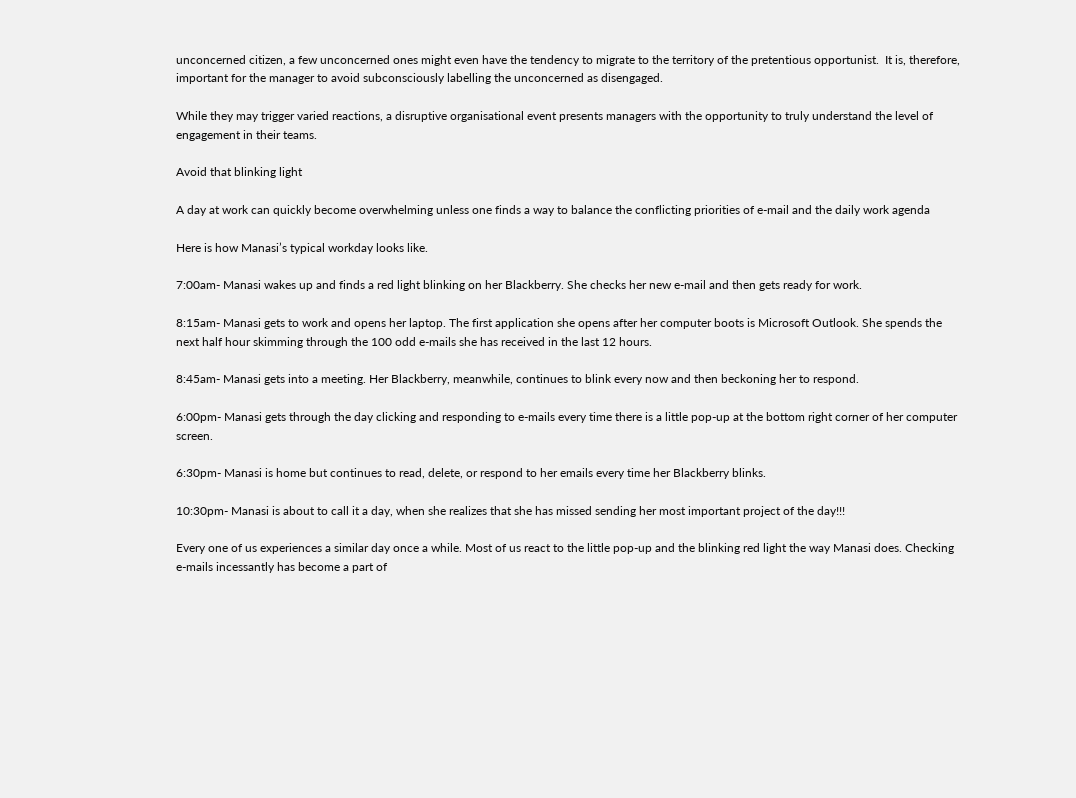unconcerned citizen, a few unconcerned ones might even have the tendency to migrate to the territory of the pretentious opportunist.  It is, therefore, important for the manager to avoid subconsciously labelling the unconcerned as disengaged.

While they may trigger varied reactions, a disruptive organisational event presents managers with the opportunity to truly understand the level of engagement in their teams.

Avoid that blinking light

A day at work can quickly become overwhelming unless one finds a way to balance the conflicting priorities of e-mail and the daily work agenda

Here is how Manasi’s typical workday looks like.

7:00am- Manasi wakes up and finds a red light blinking on her Blackberry. She checks her new e-mail and then gets ready for work.

8:15am- Manasi gets to work and opens her laptop. The first application she opens after her computer boots is Microsoft Outlook. She spends the next half hour skimming through the 100 odd e-mails she has received in the last 12 hours.

8:45am- Manasi gets into a meeting. Her Blackberry, meanwhile, continues to blink every now and then beckoning her to respond.

6:00pm- Manasi gets through the day clicking and responding to e-mails every time there is a little pop-up at the bottom right corner of her computer screen.

6:30pm- Manasi is home but continues to read, delete, or respond to her emails every time her Blackberry blinks.

10:30pm- Manasi is about to call it a day, when she realizes that she has missed sending her most important project of the day!!!

Every one of us experiences a similar day once a while. Most of us react to the little pop-up and the blinking red light the way Manasi does. Checking e-mails incessantly has become a part of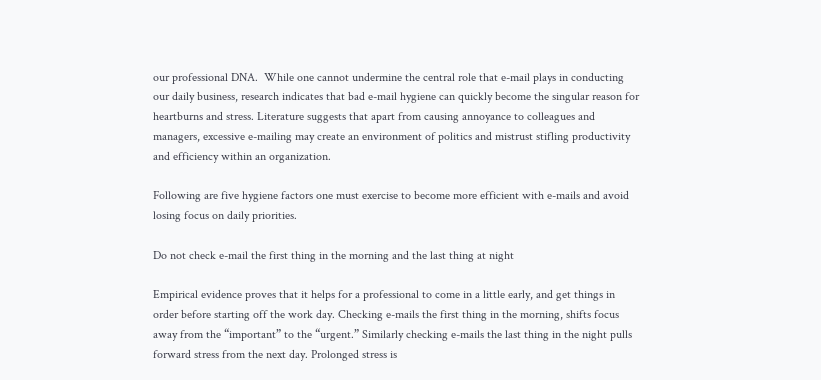our professional DNA.  While one cannot undermine the central role that e-mail plays in conducting our daily business, research indicates that bad e-mail hygiene can quickly become the singular reason for heartburns and stress. Literature suggests that apart from causing annoyance to colleagues and managers, excessive e-mailing may create an environment of politics and mistrust stifling productivity and efficiency within an organization.

Following are five hygiene factors one must exercise to become more efficient with e-mails and avoid losing focus on daily priorities.

Do not check e-mail the first thing in the morning and the last thing at night

Empirical evidence proves that it helps for a professional to come in a little early, and get things in order before starting off the work day. Checking e-mails the first thing in the morning, shifts focus away from the “important” to the “urgent.” Similarly checking e-mails the last thing in the night pulls forward stress from the next day. Prolonged stress is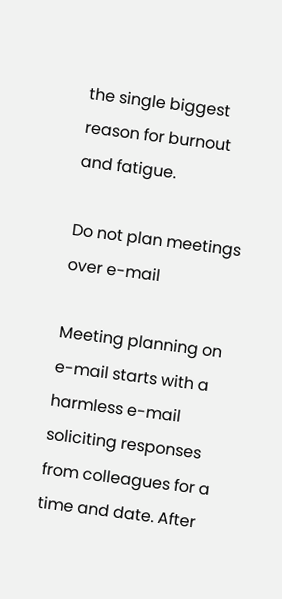the single biggest reason for burnout and fatigue.

Do not plan meetings over e-mail

Meeting planning on e-mail starts with a harmless e-mail soliciting responses from colleagues for a time and date. After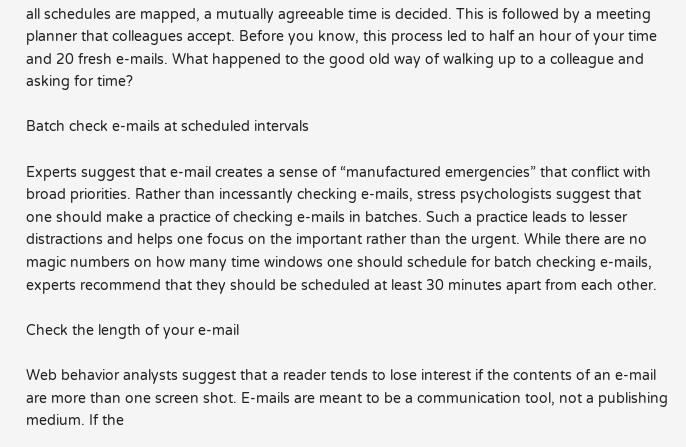all schedules are mapped, a mutually agreeable time is decided. This is followed by a meeting planner that colleagues accept. Before you know, this process led to half an hour of your time and 20 fresh e-mails. What happened to the good old way of walking up to a colleague and asking for time?

Batch check e-mails at scheduled intervals

Experts suggest that e-mail creates a sense of “manufactured emergencies” that conflict with broad priorities. Rather than incessantly checking e-mails, stress psychologists suggest that one should make a practice of checking e-mails in batches. Such a practice leads to lesser distractions and helps one focus on the important rather than the urgent. While there are no magic numbers on how many time windows one should schedule for batch checking e-mails, experts recommend that they should be scheduled at least 30 minutes apart from each other.

Check the length of your e-mail

Web behavior analysts suggest that a reader tends to lose interest if the contents of an e-mail are more than one screen shot. E-mails are meant to be a communication tool, not a publishing medium. If the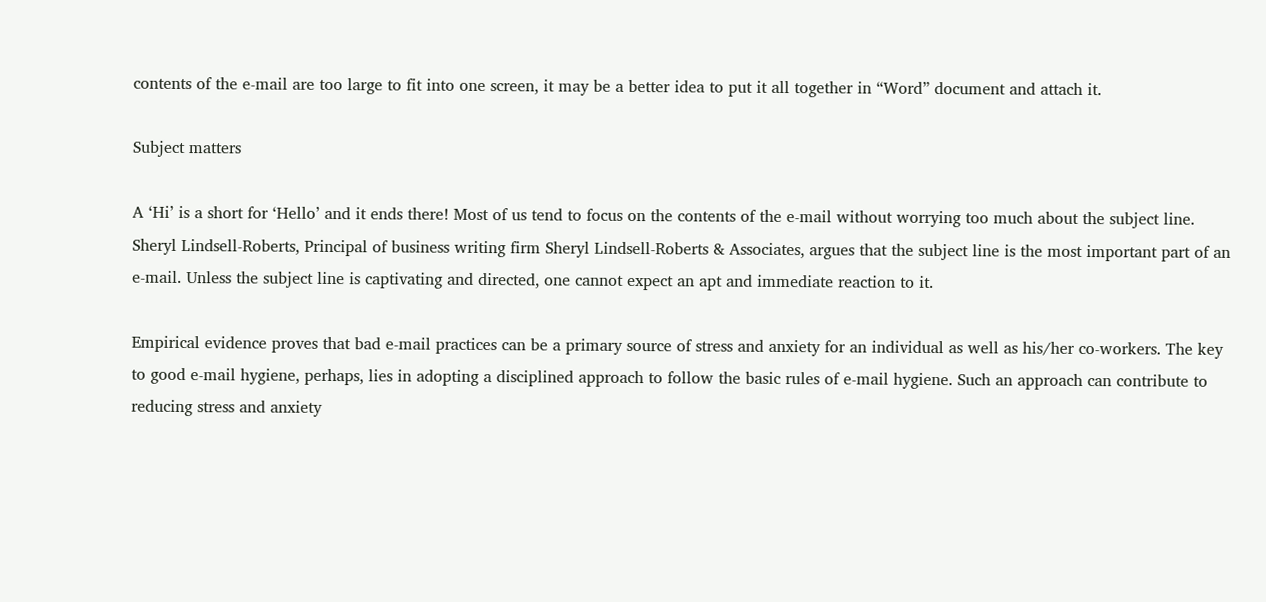contents of the e-mail are too large to fit into one screen, it may be a better idea to put it all together in “Word” document and attach it.

Subject matters

A ‘Hi’ is a short for ‘Hello’ and it ends there! Most of us tend to focus on the contents of the e-mail without worrying too much about the subject line. Sheryl Lindsell-Roberts, Principal of business writing firm Sheryl Lindsell-Roberts & Associates, argues that the subject line is the most important part of an e-mail. Unless the subject line is captivating and directed, one cannot expect an apt and immediate reaction to it.

Empirical evidence proves that bad e-mail practices can be a primary source of stress and anxiety for an individual as well as his/her co-workers. The key to good e-mail hygiene, perhaps, lies in adopting a disciplined approach to follow the basic rules of e-mail hygiene. Such an approach can contribute to reducing stress and anxiety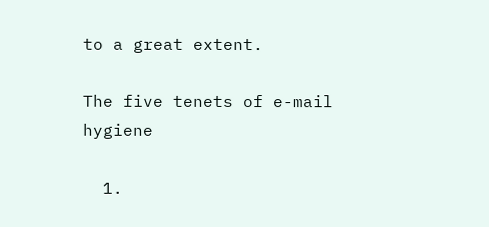to a great extent.

The five tenets of e-mail hygiene

  1.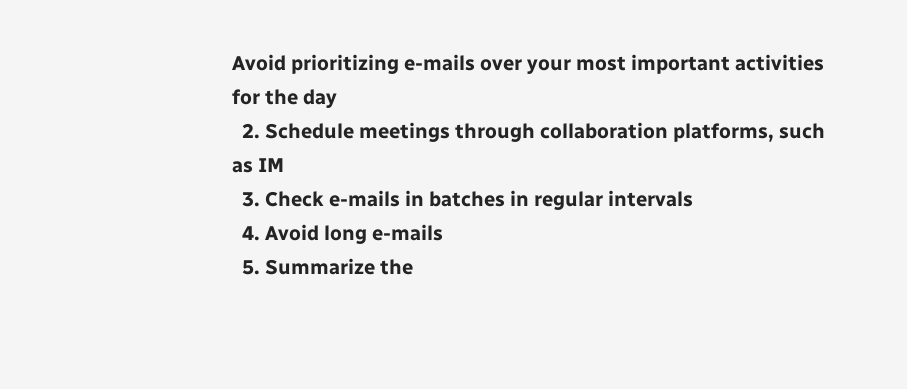Avoid prioritizing e-mails over your most important activities for the day
  2. Schedule meetings through collaboration platforms, such as IM
  3. Check e-mails in batches in regular intervals
  4. Avoid long e-mails
  5. Summarize the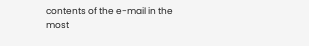contents of the e-mail in the most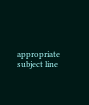appropriate subject line